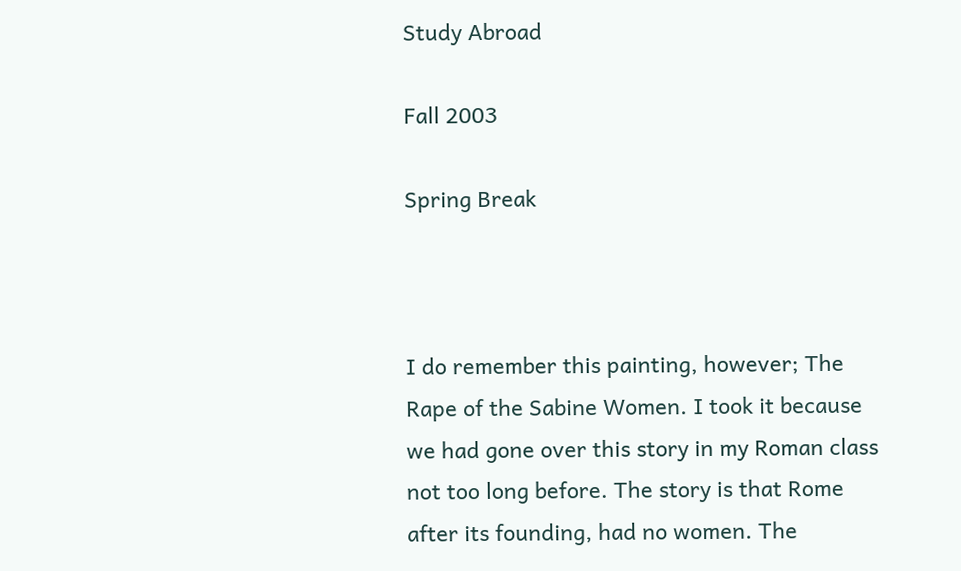Study Abroad

Fall 2003

Spring Break



I do remember this painting, however; The Rape of the Sabine Women. I took it because we had gone over this story in my Roman class not too long before. The story is that Rome after its founding, had no women. The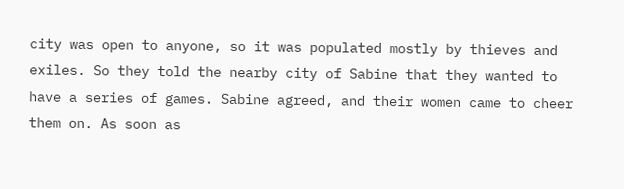city was open to anyone, so it was populated mostly by thieves and exiles. So they told the nearby city of Sabine that they wanted to have a series of games. Sabine agreed, and their women came to cheer them on. As soon as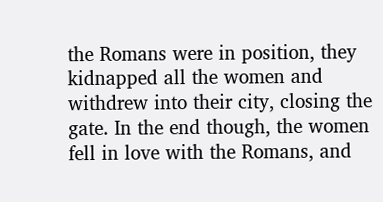the Romans were in position, they kidnapped all the women and withdrew into their city, closing the gate. In the end though, the women fell in love with the Romans, and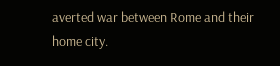averted war between Rome and their home city.